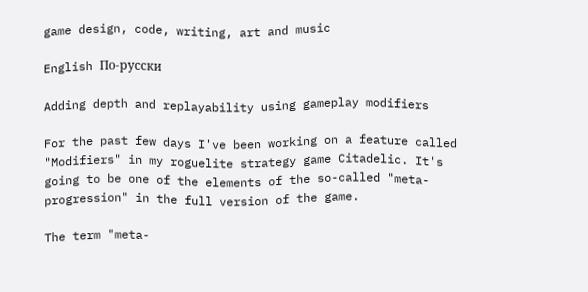game design, code, writing, art and music

English По-русски

Adding depth and replayability using gameplay modifiers

For the past few days I've been working on a feature called "Modifiers" in my roguelite strategy game Citadelic. It's going to be one of the elements of the so-called "meta-progression" in the full version of the game.

The term "meta-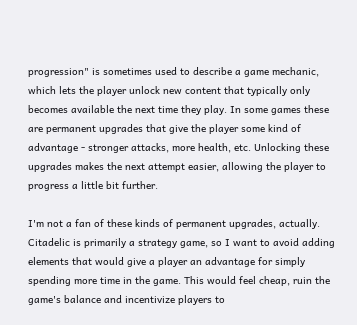progression" is sometimes used to describe a game mechanic, which lets the player unlock new content that typically only becomes available the next time they play. In some games these are permanent upgrades that give the player some kind of advantage - stronger attacks, more health, etc. Unlocking these upgrades makes the next attempt easier, allowing the player to progress a little bit further.

I'm not a fan of these kinds of permanent upgrades, actually. Citadelic is primarily a strategy game, so I want to avoid adding elements that would give a player an advantage for simply spending more time in the game. This would feel cheap, ruin the game's balance and incentivize players to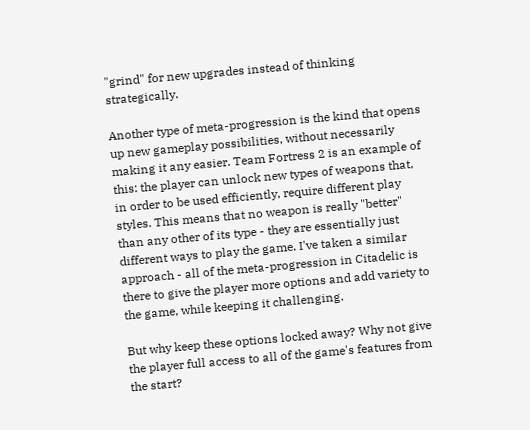"grind" for new upgrades instead of thinking strategically.

Another type of meta-progression is the kind that opens up new gameplay possibilities, without necessarily making it any easier. Team Fortress 2 is an example of this: the player can unlock new types of weapons that, in order to be used efficiently, require different play styles. This means that no weapon is really "better" than any other of its type - they are essentially just different ways to play the game. I've taken a similar approach - all of the meta-progression in Citadelic is there to give the player more options and add variety to the game, while keeping it challenging.

But why keep these options locked away? Why not give the player full access to all of the game's features from the start?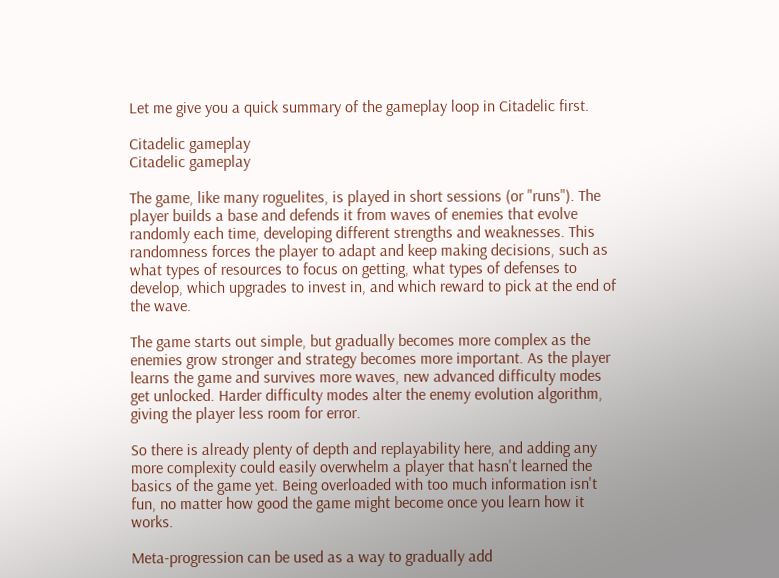Let me give you a quick summary of the gameplay loop in Citadelic first.

Citadelic gameplay
Citadelic gameplay

The game, like many roguelites, is played in short sessions (or "runs"). The player builds a base and defends it from waves of enemies that evolve randomly each time, developing different strengths and weaknesses. This randomness forces the player to adapt and keep making decisions, such as what types of resources to focus on getting, what types of defenses to develop, which upgrades to invest in, and which reward to pick at the end of the wave.

The game starts out simple, but gradually becomes more complex as the enemies grow stronger and strategy becomes more important. As the player learns the game and survives more waves, new advanced difficulty modes get unlocked. Harder difficulty modes alter the enemy evolution algorithm, giving the player less room for error.

So there is already plenty of depth and replayability here, and adding any more complexity could easily overwhelm a player that hasn't learned the basics of the game yet. Being overloaded with too much information isn't fun, no matter how good the game might become once you learn how it works.

Meta-progression can be used as a way to gradually add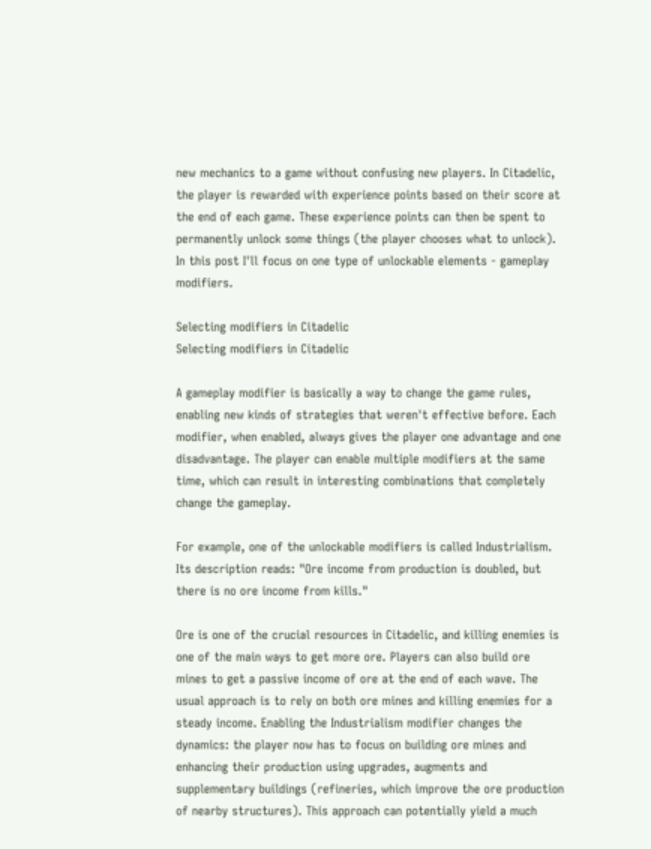new mechanics to a game without confusing new players. In Citadelic, the player is rewarded with experience points based on their score at the end of each game. These experience points can then be spent to permanently unlock some things (the player chooses what to unlock). In this post I'll focus on one type of unlockable elements - gameplay modifiers.

Selecting modifiers in Citadelic
Selecting modifiers in Citadelic

A gameplay modifier is basically a way to change the game rules, enabling new kinds of strategies that weren't effective before. Each modifier, when enabled, always gives the player one advantage and one disadvantage. The player can enable multiple modifiers at the same time, which can result in interesting combinations that completely change the gameplay.

For example, one of the unlockable modifiers is called Industrialism. Its description reads: "Ore income from production is doubled, but there is no ore income from kills."

Ore is one of the crucial resources in Citadelic, and killing enemies is one of the main ways to get more ore. Players can also build ore mines to get a passive income of ore at the end of each wave. The usual approach is to rely on both ore mines and killing enemies for a steady income. Enabling the Industrialism modifier changes the dynamics: the player now has to focus on building ore mines and enhancing their production using upgrades, augments and supplementary buildings (refineries, which improve the ore production of nearby structures). This approach can potentially yield a much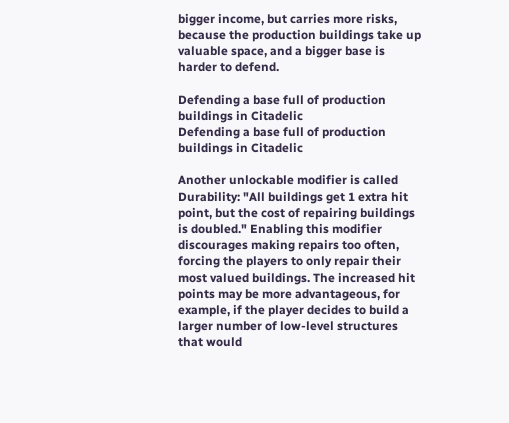bigger income, but carries more risks, because the production buildings take up valuable space, and a bigger base is harder to defend.

Defending a base full of production buildings in Citadelic
Defending a base full of production buildings in Citadelic

Another unlockable modifier is called Durability: "All buildings get 1 extra hit point, but the cost of repairing buildings is doubled." Enabling this modifier discourages making repairs too often, forcing the players to only repair their most valued buildings. The increased hit points may be more advantageous, for example, if the player decides to build a larger number of low-level structures that would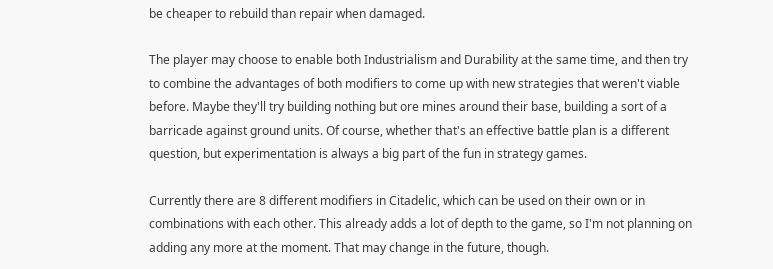be cheaper to rebuild than repair when damaged.

The player may choose to enable both Industrialism and Durability at the same time, and then try to combine the advantages of both modifiers to come up with new strategies that weren't viable before. Maybe they'll try building nothing but ore mines around their base, building a sort of a barricade against ground units. Of course, whether that's an effective battle plan is a different question, but experimentation is always a big part of the fun in strategy games.

Currently there are 8 different modifiers in Citadelic, which can be used on their own or in combinations with each other. This already adds a lot of depth to the game, so I'm not planning on adding any more at the moment. That may change in the future, though.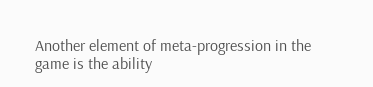Another element of meta-progression in the game is the ability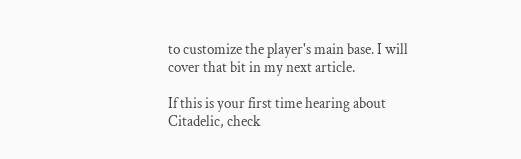to customize the player's main base. I will cover that bit in my next article.

If this is your first time hearing about Citadelic, check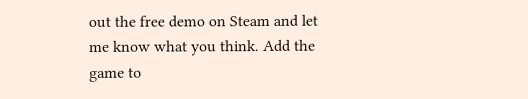out the free demo on Steam and let me know what you think. Add the game to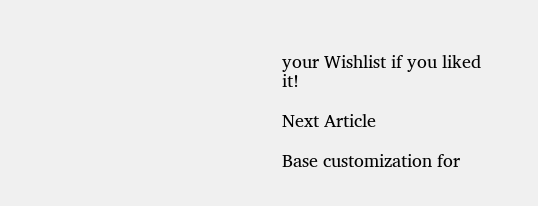your Wishlist if you liked it!

Next Article

Base customization for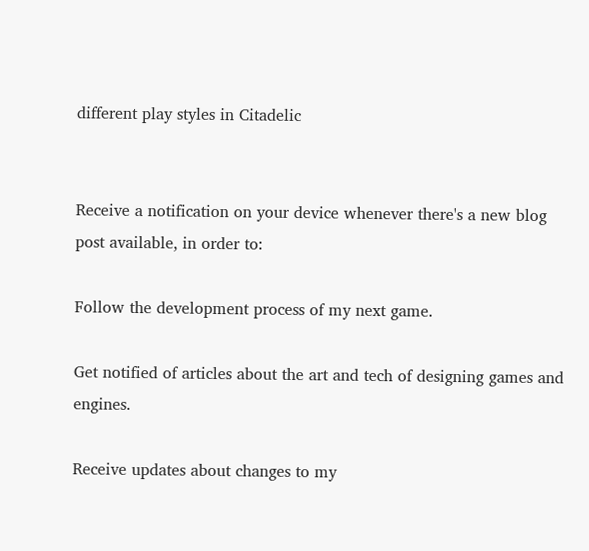different play styles in Citadelic


Receive a notification on your device whenever there's a new blog post available, in order to:

Follow the development process of my next game.

Get notified of articles about the art and tech of designing games and engines.

Receive updates about changes to my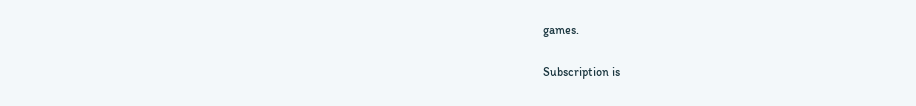games.

Subscription is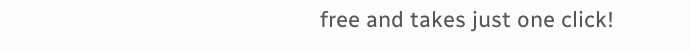free and takes just one click!